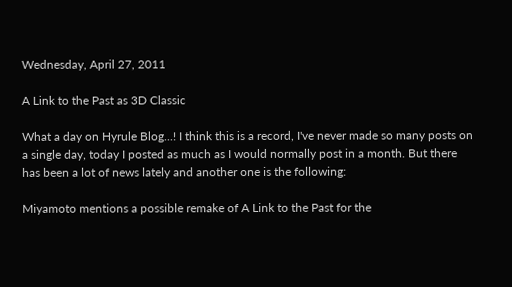Wednesday, April 27, 2011

A Link to the Past as 3D Classic

What a day on Hyrule Blog...! I think this is a record, I've never made so many posts on a single day, today I posted as much as I would normally post in a month. But there has been a lot of news lately and another one is the following:

Miyamoto mentions a possible remake of A Link to the Past for the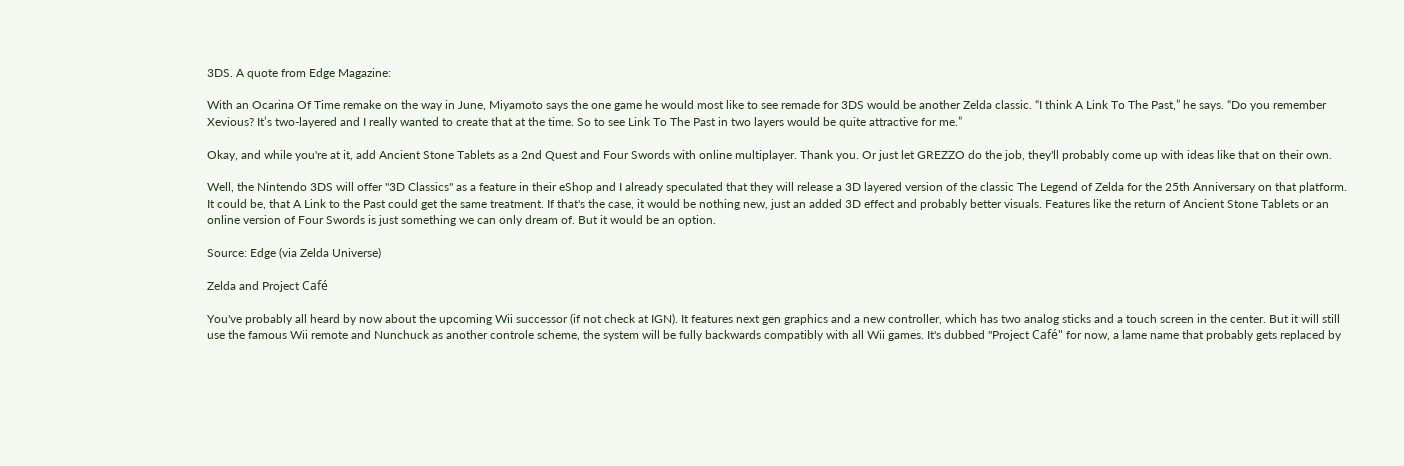3DS. A quote from Edge Magazine:

With an Ocarina Of Time remake on the way in June, Miyamoto says the one game he would most like to see remade for 3DS would be another Zelda classic. “I think A Link To The Past,” he says. “Do you remember Xevious? It’s two-layered and I really wanted to create that at the time. So to see Link To The Past in two layers would be quite attractive for me.”

Okay, and while you're at it, add Ancient Stone Tablets as a 2nd Quest and Four Swords with online multiplayer. Thank you. Or just let GREZZO do the job, they'll probably come up with ideas like that on their own.

Well, the Nintendo 3DS will offer "3D Classics" as a feature in their eShop and I already speculated that they will release a 3D layered version of the classic The Legend of Zelda for the 25th Anniversary on that platform. It could be, that A Link to the Past could get the same treatment. If that's the case, it would be nothing new, just an added 3D effect and probably better visuals. Features like the return of Ancient Stone Tablets or an online version of Four Swords is just something we can only dream of. But it would be an option.

Source: Edge (via Zelda Universe)

Zelda and Project Café

You've probably all heard by now about the upcoming Wii successor (if not check at IGN). It features next gen graphics and a new controller, which has two analog sticks and a touch screen in the center. But it will still use the famous Wii remote and Nunchuck as another controle scheme, the system will be fully backwards compatibly with all Wii games. It's dubbed "Project Café" for now, a lame name that probably gets replaced by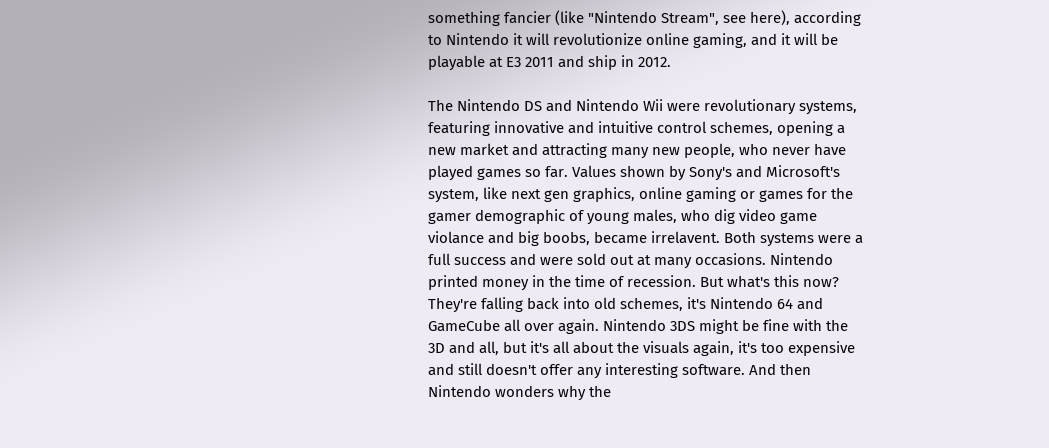something fancier (like "Nintendo Stream", see here), according to Nintendo it will revolutionize online gaming, and it will be playable at E3 2011 and ship in 2012.

The Nintendo DS and Nintendo Wii were revolutionary systems, featuring innovative and intuitive control schemes, opening a new market and attracting many new people, who never have played games so far. Values shown by Sony's and Microsoft's system, like next gen graphics, online gaming or games for the gamer demographic of young males, who dig video game violance and big boobs, became irrelavent. Both systems were a full success and were sold out at many occasions. Nintendo printed money in the time of recession. But what's this now? They're falling back into old schemes, it's Nintendo 64 and GameCube all over again. Nintendo 3DS might be fine with the 3D and all, but it's all about the visuals again, it's too expensive and still doesn't offer any interesting software. And then Nintendo wonders why the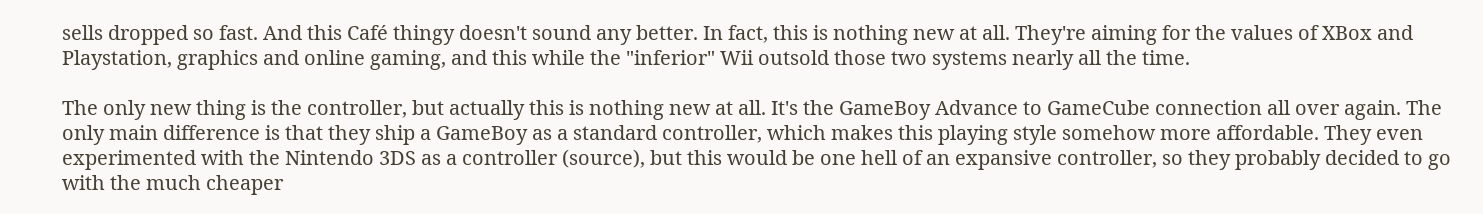sells dropped so fast. And this Café thingy doesn't sound any better. In fact, this is nothing new at all. They're aiming for the values of XBox and Playstation, graphics and online gaming, and this while the "inferior" Wii outsold those two systems nearly all the time.

The only new thing is the controller, but actually this is nothing new at all. It's the GameBoy Advance to GameCube connection all over again. The only main difference is that they ship a GameBoy as a standard controller, which makes this playing style somehow more affordable. They even experimented with the Nintendo 3DS as a controller (source), but this would be one hell of an expansive controller, so they probably decided to go with the much cheaper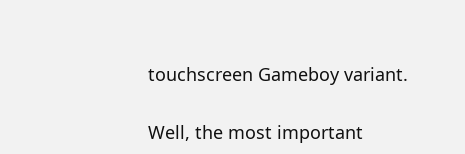touchscreen Gameboy variant.

Well, the most important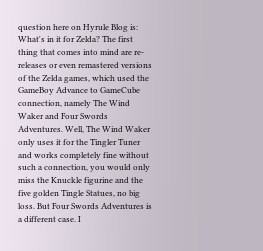question here on Hyrule Blog is: What's in it for Zelda? The first thing that comes into mind are re-releases or even remastered versions of the Zelda games, which used the GameBoy Advance to GameCube connection, namely The Wind Waker and Four Swords Adventures. Well, The Wind Waker only uses it for the Tingler Tuner and works completely fine without such a connection, you would only miss the Knuckle figurine and the five golden Tingle Statues, no big loss. But Four Swords Adventures is a different case. I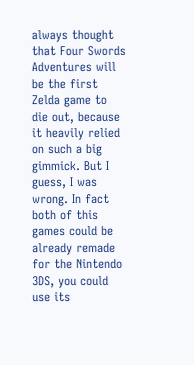always thought that Four Swords Adventures will be the first Zelda game to die out, because it heavily relied on such a big gimmick. But I guess, I was wrong. In fact both of this games could be already remade for the Nintendo 3DS, you could use its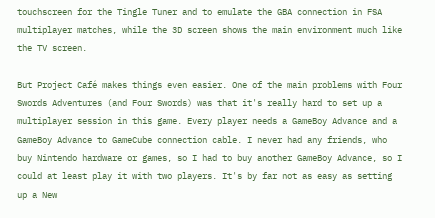touchscreen for the Tingle Tuner and to emulate the GBA connection in FSA multiplayer matches, while the 3D screen shows the main environment much like the TV screen.

But Project Café makes things even easier. One of the main problems with Four Swords Adventures (and Four Swords) was that it's really hard to set up a multiplayer session in this game. Every player needs a GameBoy Advance and a GameBoy Advance to GameCube connection cable. I never had any friends, who buy Nintendo hardware or games, so I had to buy another GameBoy Advance, so I could at least play it with two players. It's by far not as easy as setting up a New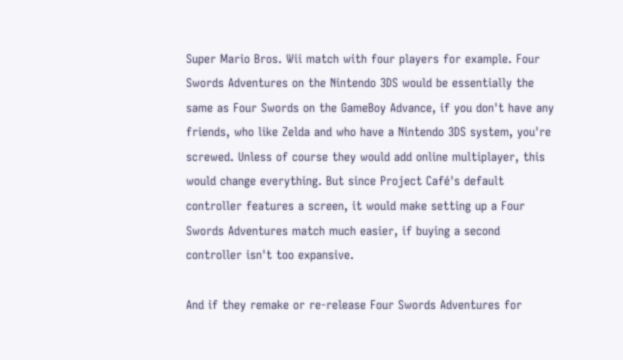Super Mario Bros. Wii match with four players for example. Four Swords Adventures on the Nintendo 3DS would be essentially the same as Four Swords on the GameBoy Advance, if you don't have any friends, who like Zelda and who have a Nintendo 3DS system, you're screwed. Unless of course they would add online multiplayer, this would change everything. But since Project Café's default controller features a screen, it would make setting up a Four Swords Adventures match much easier, if buying a second controller isn't too expansive.

And if they remake or re-release Four Swords Adventures for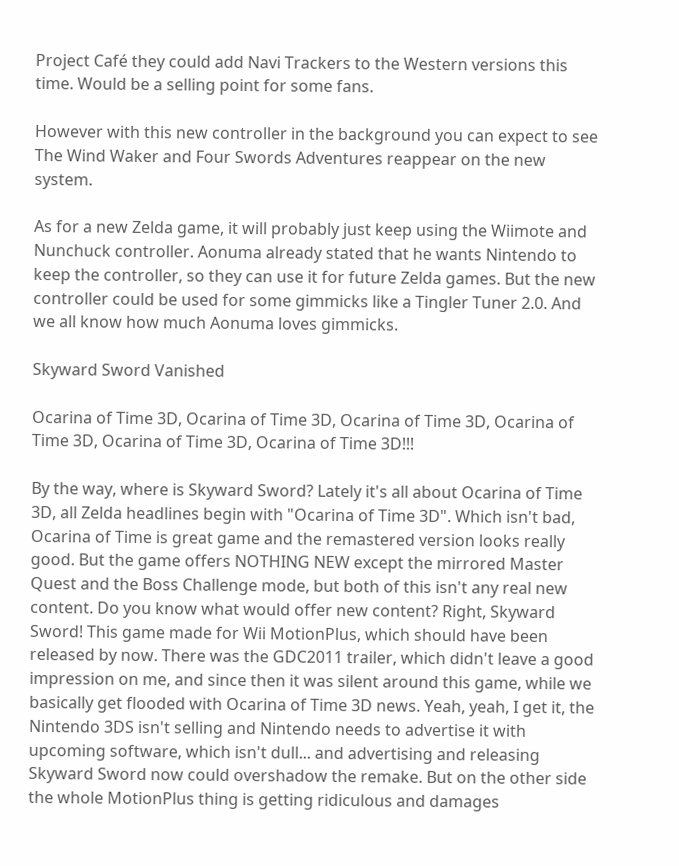Project Café they could add Navi Trackers to the Western versions this time. Would be a selling point for some fans.

However with this new controller in the background you can expect to see The Wind Waker and Four Swords Adventures reappear on the new system.

As for a new Zelda game, it will probably just keep using the Wiimote and Nunchuck controller. Aonuma already stated that he wants Nintendo to keep the controller, so they can use it for future Zelda games. But the new controller could be used for some gimmicks like a Tingler Tuner 2.0. And we all know how much Aonuma loves gimmicks.

Skyward Sword Vanished

Ocarina of Time 3D, Ocarina of Time 3D, Ocarina of Time 3D, Ocarina of Time 3D, Ocarina of Time 3D, Ocarina of Time 3D!!!

By the way, where is Skyward Sword? Lately it's all about Ocarina of Time 3D, all Zelda headlines begin with "Ocarina of Time 3D". Which isn't bad, Ocarina of Time is great game and the remastered version looks really good. But the game offers NOTHING NEW except the mirrored Master Quest and the Boss Challenge mode, but both of this isn't any real new content. Do you know what would offer new content? Right, Skyward Sword! This game made for Wii MotionPlus, which should have been released by now. There was the GDC2011 trailer, which didn't leave a good impression on me, and since then it was silent around this game, while we basically get flooded with Ocarina of Time 3D news. Yeah, yeah, I get it, the Nintendo 3DS isn't selling and Nintendo needs to advertise it with upcoming software, which isn't dull... and advertising and releasing Skyward Sword now could overshadow the remake. But on the other side the whole MotionPlus thing is getting ridiculous and damages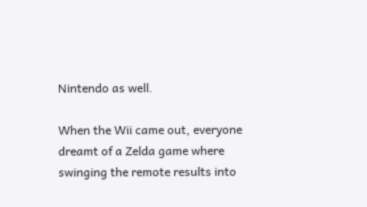Nintendo as well.

When the Wii came out, everyone dreamt of a Zelda game where swinging the remote results into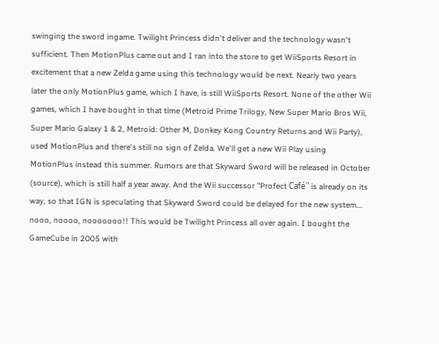swinging the sword ingame. Twilight Princess didn't deliver and the technology wasn't sufficient. Then MotionPlus came out and I ran into the store to get WiiSports Resort in excitement that a new Zelda game using this technology would be next. Nearly two years later the only MotionPlus game, which I have, is still WiiSports Resort. None of the other Wii games, which I have bought in that time (Metroid Prime Trilogy, New Super Mario Bros Wii, Super Mario Galaxy 1 & 2, Metroid: Other M, Donkey Kong Country Returns and Wii Party), used MotionPlus and there's still no sign of Zelda. We'll get a new Wii Play using MotionPlus instead this summer. Rumors are that Skyward Sword will be released in October (source), which is still half a year away. And the Wii successor "Profect Café" is already on its way, so that IGN is speculating that Skyward Sword could be delayed for the new system... nooo, noooo, nooooooo!! This would be Twilight Princess all over again. I bought the GameCube in 2005 with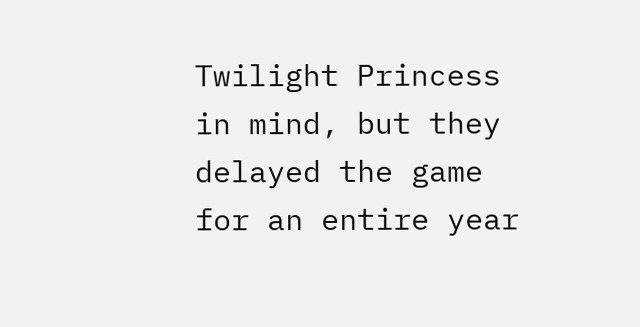Twilight Princess in mind, but they delayed the game for an entire year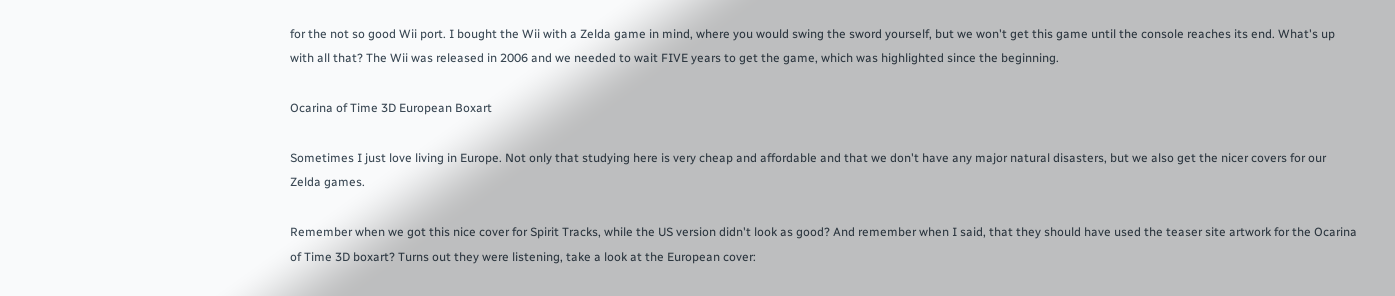for the not so good Wii port. I bought the Wii with a Zelda game in mind, where you would swing the sword yourself, but we won't get this game until the console reaches its end. What's up with all that? The Wii was released in 2006 and we needed to wait FIVE years to get the game, which was highlighted since the beginning.

Ocarina of Time 3D European Boxart

Sometimes I just love living in Europe. Not only that studying here is very cheap and affordable and that we don't have any major natural disasters, but we also get the nicer covers for our Zelda games.

Remember when we got this nice cover for Spirit Tracks, while the US version didn't look as good? And remember when I said, that they should have used the teaser site artwork for the Ocarina of Time 3D boxart? Turns out they were listening, take a look at the European cover: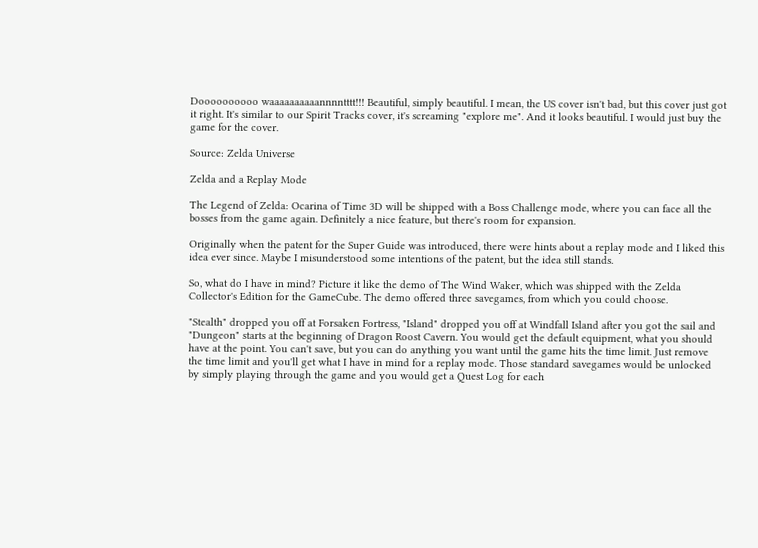Doooooooooo waaaaaaaaaannnntttt!!! Beautiful, simply beautiful. I mean, the US cover isn't bad, but this cover just got it right. It's similar to our Spirit Tracks cover, it's screaming "explore me". And it looks beautiful. I would just buy the game for the cover.

Source: Zelda Universe

Zelda and a Replay Mode

The Legend of Zelda: Ocarina of Time 3D will be shipped with a Boss Challenge mode, where you can face all the bosses from the game again. Definitely a nice feature, but there's room for expansion.

Originally when the patent for the Super Guide was introduced, there were hints about a replay mode and I liked this idea ever since. Maybe I misunderstood some intentions of the patent, but the idea still stands.

So, what do I have in mind? Picture it like the demo of The Wind Waker, which was shipped with the Zelda Collector's Edition for the GameCube. The demo offered three savegames, from which you could choose.

"Stealth" dropped you off at Forsaken Fortress, "Island" dropped you off at Windfall Island after you got the sail and "Dungeon" starts at the beginning of Dragon Roost Cavern. You would get the default equipment, what you should have at the point. You can't save, but you can do anything you want until the game hits the time limit. Just remove the time limit and you'll get what I have in mind for a replay mode. Those standard savegames would be unlocked by simply playing through the game and you would get a Quest Log for each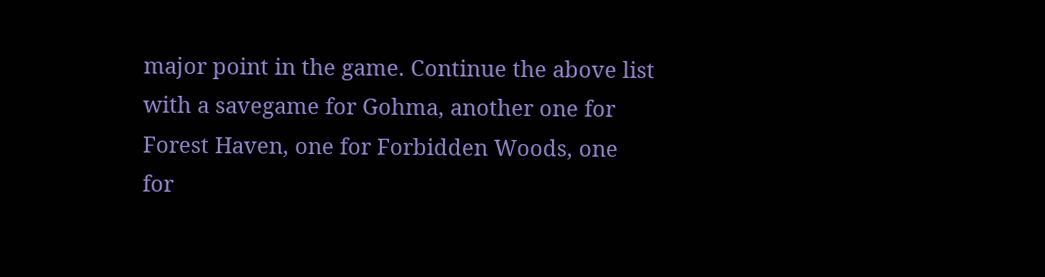major point in the game. Continue the above list with a savegame for Gohma, another one for Forest Haven, one for Forbidden Woods, one for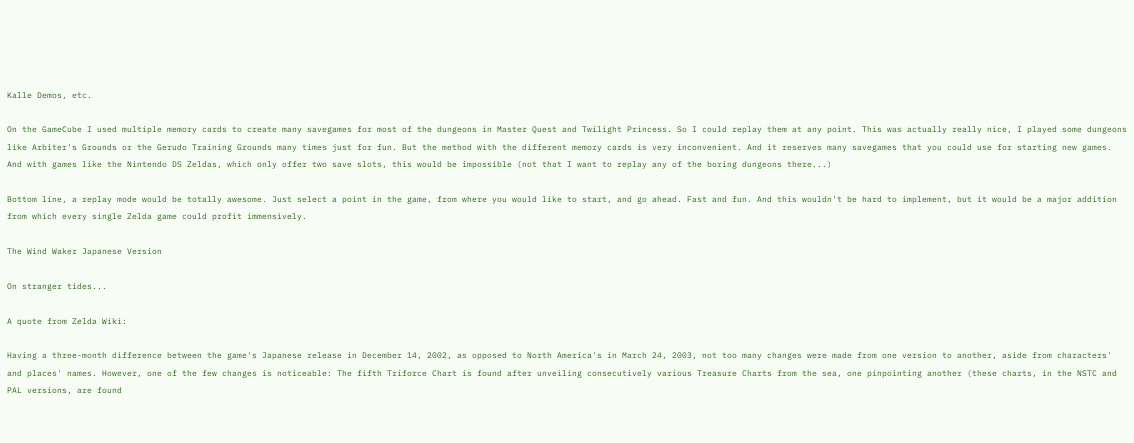Kalle Demos, etc.

On the GameCube I used multiple memory cards to create many savegames for most of the dungeons in Master Quest and Twilight Princess. So I could replay them at any point. This was actually really nice, I played some dungeons like Arbiter's Grounds or the Gerudo Training Grounds many times just for fun. But the method with the different memory cards is very inconvenient. And it reserves many savegames that you could use for starting new games. And with games like the Nintendo DS Zeldas, which only offer two save slots, this would be impossible (not that I want to replay any of the boring dungeons there...)

Bottom line, a replay mode would be totally awesome. Just select a point in the game, from where you would like to start, and go ahead. Fast and fun. And this wouldn't be hard to implement, but it would be a major addition from which every single Zelda game could profit immensively.

The Wind Waker Japanese Version

On stranger tides...

A quote from Zelda Wiki:

Having a three-month difference between the game's Japanese release in December 14, 2002, as opposed to North America's in March 24, 2003, not too many changes were made from one version to another, aside from characters' and places' names. However, one of the few changes is noticeable: The fifth Triforce Chart is found after unveiling consecutively various Treasure Charts from the sea, one pinpointing another (these charts, in the NSTC and PAL versions, are found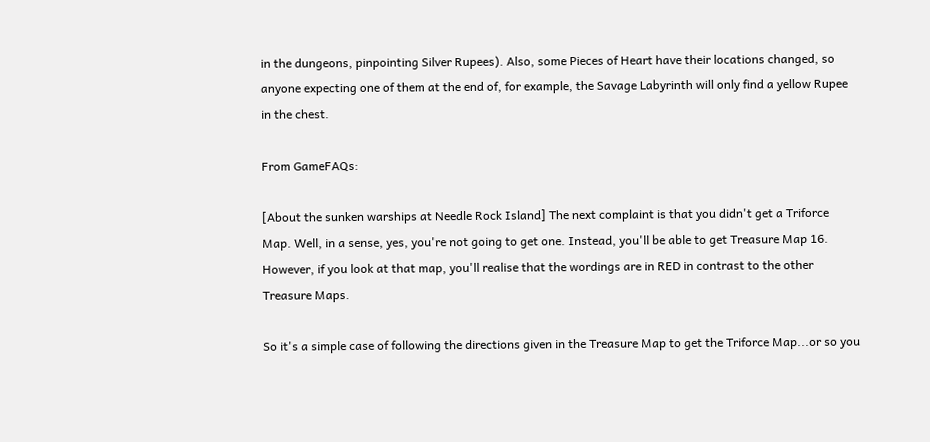in the dungeons, pinpointing Silver Rupees). Also, some Pieces of Heart have their locations changed, so anyone expecting one of them at the end of, for example, the Savage Labyrinth will only find a yellow Rupee in the chest.

From GameFAQs:

[About the sunken warships at Needle Rock Island] The next complaint is that you didn't get a Triforce Map. Well, in a sense, yes, you're not going to get one. Instead, you'll be able to get Treasure Map 16. However, if you look at that map, you'll realise that the wordings are in RED in contrast to the other Treasure Maps.

So it's a simple case of following the directions given in the Treasure Map to get the Triforce Map...or so you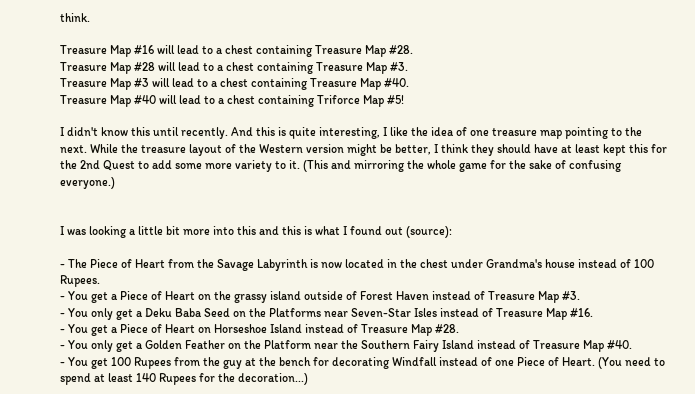think.

Treasure Map #16 will lead to a chest containing Treasure Map #28.
Treasure Map #28 will lead to a chest containing Treasure Map #3.
Treasure Map #3 will lead to a chest containing Treasure Map #40.
Treasure Map #40 will lead to a chest containing Triforce Map #5!

I didn't know this until recently. And this is quite interesting, I like the idea of one treasure map pointing to the next. While the treasure layout of the Western version might be better, I think they should have at least kept this for the 2nd Quest to add some more variety to it. (This and mirroring the whole game for the sake of confusing everyone.)


I was looking a little bit more into this and this is what I found out (source):

- The Piece of Heart from the Savage Labyrinth is now located in the chest under Grandma's house instead of 100 Rupees.
- You get a Piece of Heart on the grassy island outside of Forest Haven instead of Treasure Map #3.
- You only get a Deku Baba Seed on the Platforms near Seven-Star Isles instead of Treasure Map #16.
- You get a Piece of Heart on Horseshoe Island instead of Treasure Map #28.
- You only get a Golden Feather on the Platform near the Southern Fairy Island instead of Treasure Map #40.
- You get 100 Rupees from the guy at the bench for decorating Windfall instead of one Piece of Heart. (You need to spend at least 140 Rupees for the decoration...)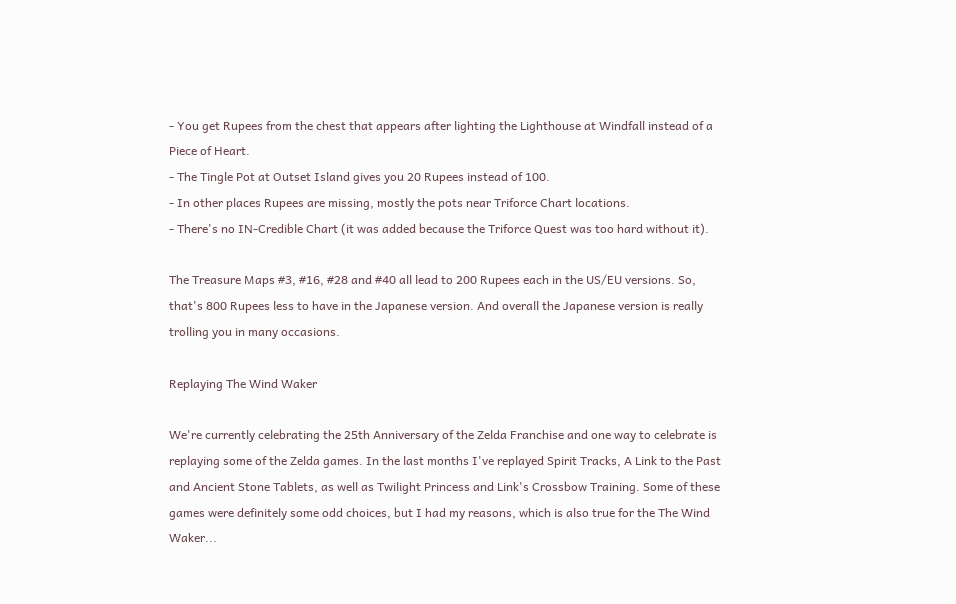- You get Rupees from the chest that appears after lighting the Lighthouse at Windfall instead of a Piece of Heart.
- The Tingle Pot at Outset Island gives you 20 Rupees instead of 100.
- In other places Rupees are missing, mostly the pots near Triforce Chart locations.
- There's no IN-Credible Chart (it was added because the Triforce Quest was too hard without it).

The Treasure Maps #3, #16, #28 and #40 all lead to 200 Rupees each in the US/EU versions. So, that's 800 Rupees less to have in the Japanese version. And overall the Japanese version is really trolling you in many occasions.

Replaying The Wind Waker

We're currently celebrating the 25th Anniversary of the Zelda Franchise and one way to celebrate is replaying some of the Zelda games. In the last months I've replayed Spirit Tracks, A Link to the Past and Ancient Stone Tablets, as well as Twilight Princess and Link's Crossbow Training. Some of these games were definitely some odd choices, but I had my reasons, which is also true for the The Wind Waker...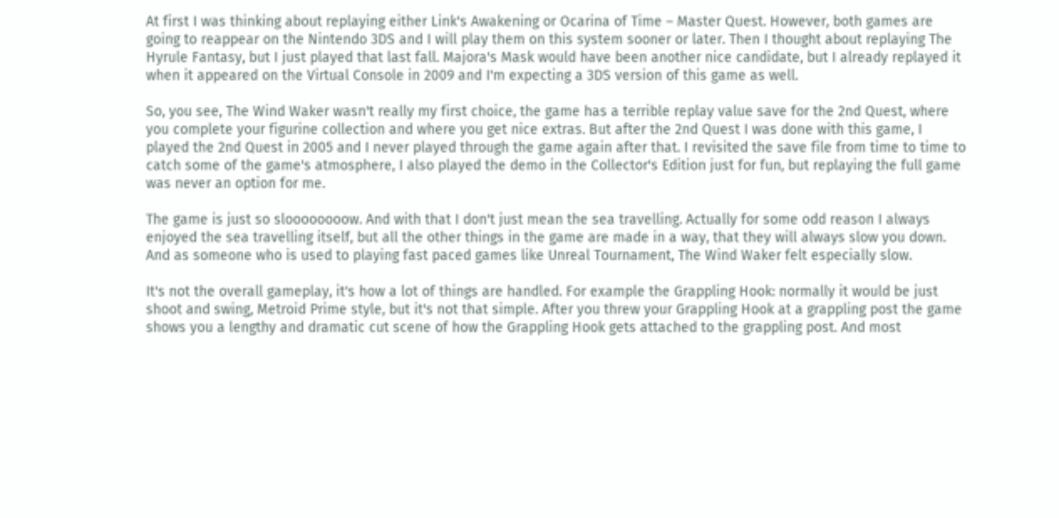At first I was thinking about replaying either Link's Awakening or Ocarina of Time – Master Quest. However, both games are going to reappear on the Nintendo 3DS and I will play them on this system sooner or later. Then I thought about replaying The Hyrule Fantasy, but I just played that last fall. Majora's Mask would have been another nice candidate, but I already replayed it when it appeared on the Virtual Console in 2009 and I'm expecting a 3DS version of this game as well.

So, you see, The Wind Waker wasn't really my first choice, the game has a terrible replay value save for the 2nd Quest, where you complete your figurine collection and where you get nice extras. But after the 2nd Quest I was done with this game, I played the 2nd Quest in 2005 and I never played through the game again after that. I revisited the save file from time to time to catch some of the game's atmosphere, I also played the demo in the Collector's Edition just for fun, but replaying the full game was never an option for me.

The game is just so sloooooooow. And with that I don't just mean the sea travelling. Actually for some odd reason I always enjoyed the sea travelling itself, but all the other things in the game are made in a way, that they will always slow you down. And as someone who is used to playing fast paced games like Unreal Tournament, The Wind Waker felt especially slow.

It's not the overall gameplay, it's how a lot of things are handled. For example the Grappling Hook: normally it would be just shoot and swing, Metroid Prime style, but it's not that simple. After you threw your Grappling Hook at a grappling post the game shows you a lengthy and dramatic cut scene of how the Grappling Hook gets attached to the grappling post. And most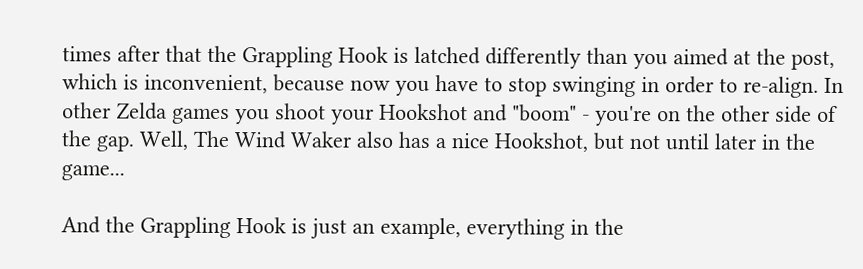times after that the Grappling Hook is latched differently than you aimed at the post, which is inconvenient, because now you have to stop swinging in order to re-align. In other Zelda games you shoot your Hookshot and "boom" - you're on the other side of the gap. Well, The Wind Waker also has a nice Hookshot, but not until later in the game...

And the Grappling Hook is just an example, everything in the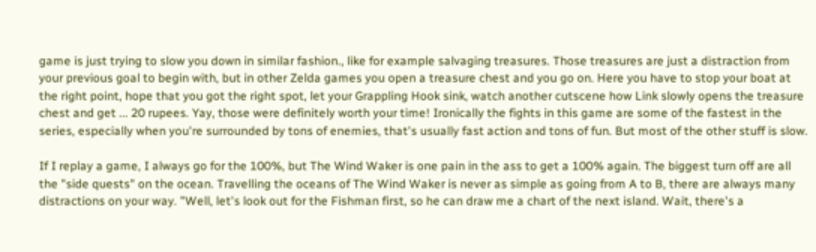game is just trying to slow you down in similar fashion., like for example salvaging treasures. Those treasures are just a distraction from your previous goal to begin with, but in other Zelda games you open a treasure chest and you go on. Here you have to stop your boat at the right point, hope that you got the right spot, let your Grappling Hook sink, watch another cutscene how Link slowly opens the treasure chest and get ... 20 rupees. Yay, those were definitely worth your time! Ironically the fights in this game are some of the fastest in the series, especially when you're surrounded by tons of enemies, that's usually fast action and tons of fun. But most of the other stuff is slow.

If I replay a game, I always go for the 100%, but The Wind Waker is one pain in the ass to get a 100% again. The biggest turn off are all the "side quests" on the ocean. Travelling the oceans of The Wind Waker is never as simple as going from A to B, there are always many distractions on your way. "Well, let's look out for the Fishman first, so he can draw me a chart of the next island. Wait, there's a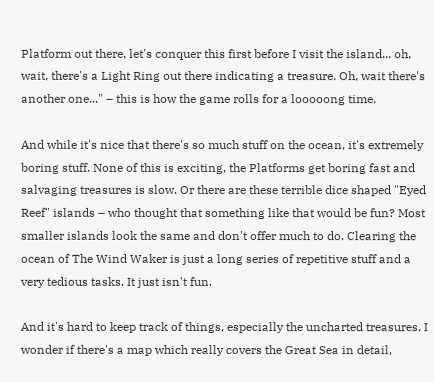Platform out there, let's conquer this first before I visit the island... oh, wait, there's a Light Ring out there indicating a treasure. Oh, wait there's another one..." – this is how the game rolls for a looooong time.

And while it's nice that there's so much stuff on the ocean, it's extremely boring stuff. None of this is exciting, the Platforms get boring fast and salvaging treasures is slow. Or there are these terrible dice shaped "Eyed Reef" islands – who thought that something like that would be fun? Most smaller islands look the same and don't offer much to do. Clearing the ocean of The Wind Waker is just a long series of repetitive stuff and a very tedious tasks. It just isn't fun.

And it's hard to keep track of things, especially the uncharted treasures. I wonder if there's a map which really covers the Great Sea in detail,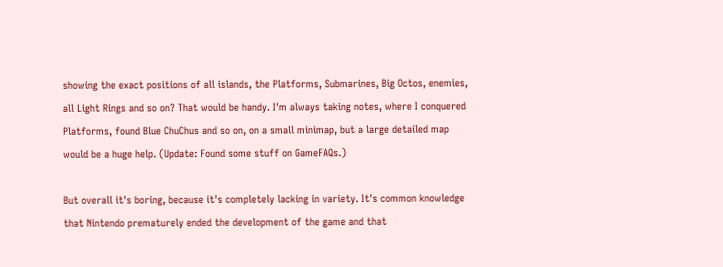showing the exact positions of all islands, the Platforms, Submarines, Big Octos, enemies, all Light Rings and so on? That would be handy. I'm always taking notes, where I conquered Platforms, found Blue ChuChus and so on, on a small minimap, but a large detailed map would be a huge help. (Update: Found some stuff on GameFAQs.)

But overall it's boring, because it's completely lacking in variety. It's common knowledge that Nintendo prematurely ended the development of the game and that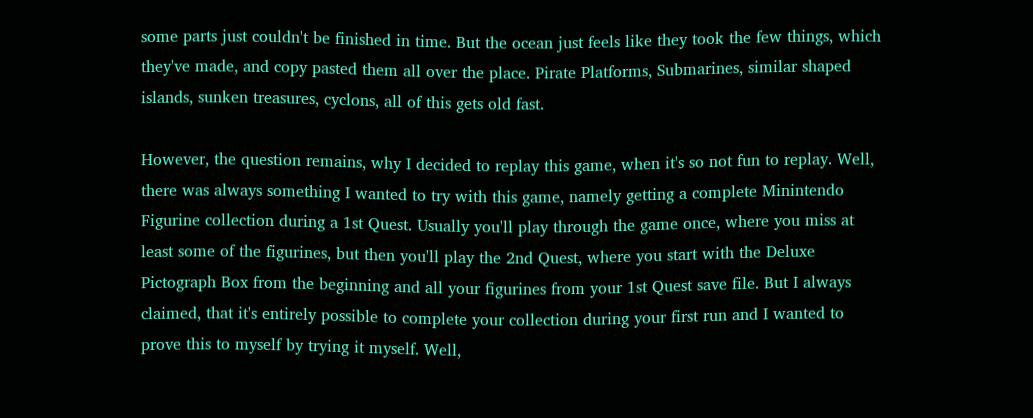some parts just couldn't be finished in time. But the ocean just feels like they took the few things, which they've made, and copy pasted them all over the place. Pirate Platforms, Submarines, similar shaped islands, sunken treasures, cyclons, all of this gets old fast.

However, the question remains, why I decided to replay this game, when it's so not fun to replay. Well, there was always something I wanted to try with this game, namely getting a complete Minintendo Figurine collection during a 1st Quest. Usually you'll play through the game once, where you miss at least some of the figurines, but then you'll play the 2nd Quest, where you start with the Deluxe Pictograph Box from the beginning and all your figurines from your 1st Quest save file. But I always claimed, that it's entirely possible to complete your collection during your first run and I wanted to prove this to myself by trying it myself. Well,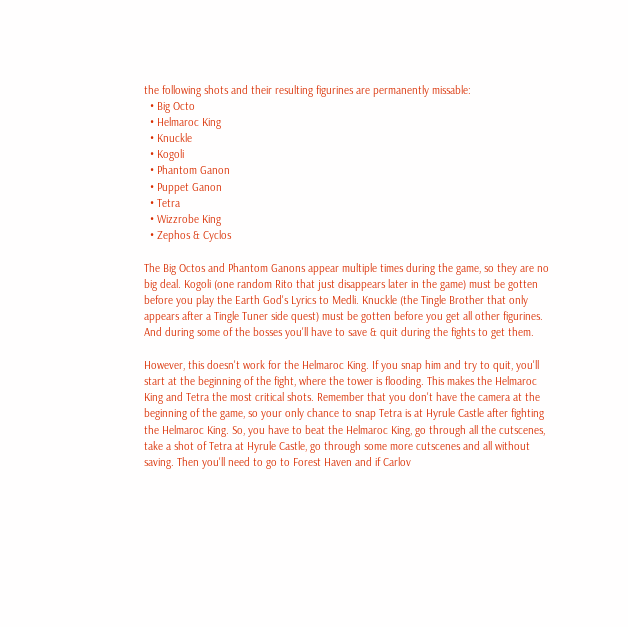the following shots and their resulting figurines are permanently missable:
  • Big Octo
  • Helmaroc King
  • Knuckle
  • Kogoli
  • Phantom Ganon
  • Puppet Ganon
  • Tetra
  • Wizzrobe King
  • Zephos & Cyclos

The Big Octos and Phantom Ganons appear multiple times during the game, so they are no big deal. Kogoli (one random Rito that just disappears later in the game) must be gotten before you play the Earth God's Lyrics to Medli. Knuckle (the Tingle Brother that only appears after a Tingle Tuner side quest) must be gotten before you get all other figurines. And during some of the bosses you'll have to save & quit during the fights to get them.

However, this doesn't work for the Helmaroc King. If you snap him and try to quit, you'll start at the beginning of the fight, where the tower is flooding. This makes the Helmaroc King and Tetra the most critical shots. Remember that you don't have the camera at the beginning of the game, so your only chance to snap Tetra is at Hyrule Castle after fighting the Helmaroc King. So, you have to beat the Helmaroc King, go through all the cutscenes, take a shot of Tetra at Hyrule Castle, go through some more cutscenes and all without saving. Then you'll need to go to Forest Haven and if Carlov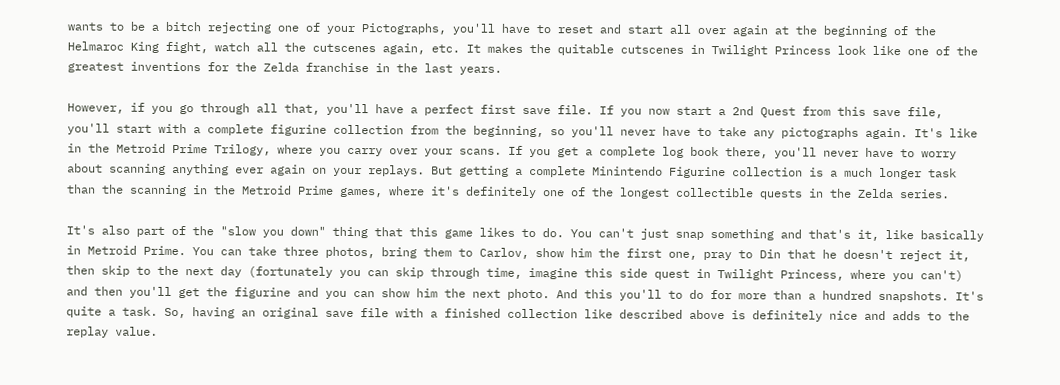wants to be a bitch rejecting one of your Pictographs, you'll have to reset and start all over again at the beginning of the Helmaroc King fight, watch all the cutscenes again, etc. It makes the quitable cutscenes in Twilight Princess look like one of the greatest inventions for the Zelda franchise in the last years.

However, if you go through all that, you'll have a perfect first save file. If you now start a 2nd Quest from this save file, you'll start with a complete figurine collection from the beginning, so you'll never have to take any pictographs again. It's like in the Metroid Prime Trilogy, where you carry over your scans. If you get a complete log book there, you'll never have to worry about scanning anything ever again on your replays. But getting a complete Minintendo Figurine collection is a much longer task than the scanning in the Metroid Prime games, where it's definitely one of the longest collectible quests in the Zelda series.

It's also part of the "slow you down" thing that this game likes to do. You can't just snap something and that's it, like basically in Metroid Prime. You can take three photos, bring them to Carlov, show him the first one, pray to Din that he doesn't reject it, then skip to the next day (fortunately you can skip through time, imagine this side quest in Twilight Princess, where you can't) and then you'll get the figurine and you can show him the next photo. And this you'll to do for more than a hundred snapshots. It's quite a task. So, having an original save file with a finished collection like described above is definitely nice and adds to the replay value.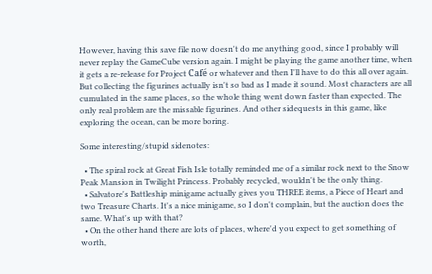However, having this save file now doesn't do me anything good, since I probably will never replay the GameCube version again. I might be playing the game another time, when it gets a re-release for Project Café or whatever and then I'll have to do this all over again. But collecting the figurines actually isn't so bad as I made it sound. Most characters are all cumulated in the same places, so the whole thing went down faster than expected. The only real problem are the missable figurines. And other sidequests in this game, like exploring the ocean, can be more boring.

Some interesting/stupid sidenotes:

  • The spiral rock at Great Fish Isle totally reminded me of a similar rock next to the Snow Peak Mansion in Twilight Princess. Probably recycled, wouldn't be the only thing.
  • Salvatore's Battleship minigame actually gives you THREE items, a Piece of Heart and two Treasure Charts. It's a nice minigame, so I don't complain, but the auction does the same. What's up with that?
  • On the other hand there are lots of places, where'd you expect to get something of worth,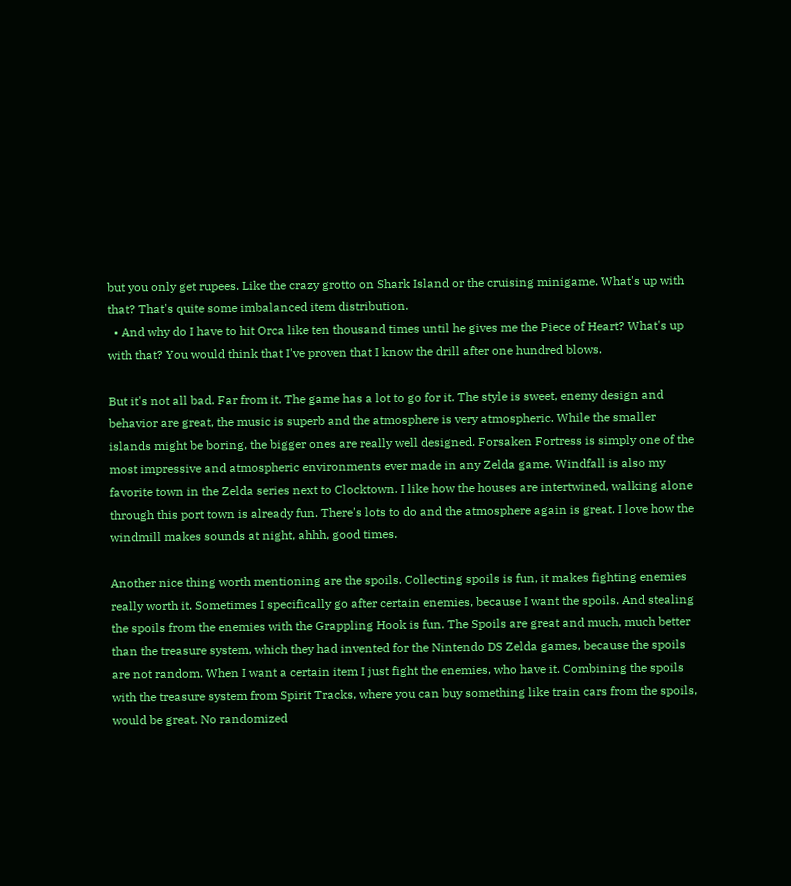but you only get rupees. Like the crazy grotto on Shark Island or the cruising minigame. What's up with that? That's quite some imbalanced item distribution.
  • And why do I have to hit Orca like ten thousand times until he gives me the Piece of Heart? What's up with that? You would think that I've proven that I know the drill after one hundred blows.

But it's not all bad. Far from it. The game has a lot to go for it. The style is sweet, enemy design and behavior are great, the music is superb and the atmosphere is very atmospheric. While the smaller islands might be boring, the bigger ones are really well designed. Forsaken Fortress is simply one of the most impressive and atmospheric environments ever made in any Zelda game. Windfall is also my favorite town in the Zelda series next to Clocktown. I like how the houses are intertwined, walking alone through this port town is already fun. There's lots to do and the atmosphere again is great. I love how the windmill makes sounds at night, ahhh, good times.

Another nice thing worth mentioning are the spoils. Collecting spoils is fun, it makes fighting enemies really worth it. Sometimes I specifically go after certain enemies, because I want the spoils. And stealing the spoils from the enemies with the Grappling Hook is fun. The Spoils are great and much, much better than the treasure system, which they had invented for the Nintendo DS Zelda games, because the spoils are not random. When I want a certain item I just fight the enemies, who have it. Combining the spoils with the treasure system from Spirit Tracks, where you can buy something like train cars from the spoils, would be great. No randomized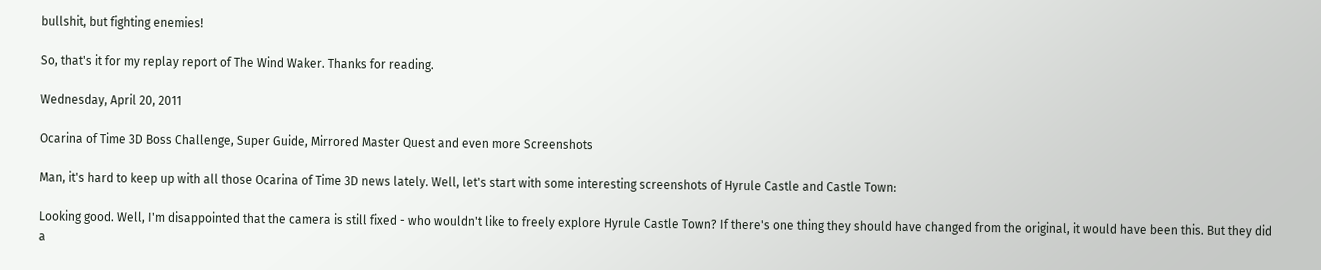bullshit, but fighting enemies!

So, that's it for my replay report of The Wind Waker. Thanks for reading.

Wednesday, April 20, 2011

Ocarina of Time 3D Boss Challenge, Super Guide, Mirrored Master Quest and even more Screenshots

Man, it's hard to keep up with all those Ocarina of Time 3D news lately. Well, let's start with some interesting screenshots of Hyrule Castle and Castle Town:

Looking good. Well, I'm disappointed that the camera is still fixed - who wouldn't like to freely explore Hyrule Castle Town? If there's one thing they should have changed from the original, it would have been this. But they did a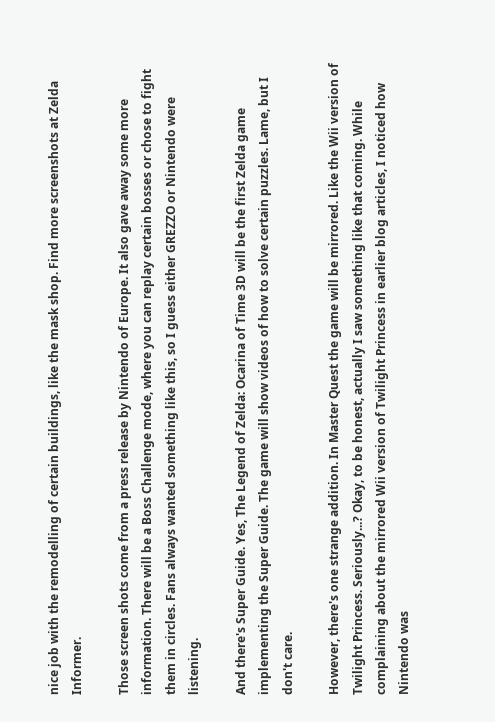nice job with the remodelling of certain buildings, like the mask shop. Find more screenshots at Zelda Informer.

Those screen shots come from a press release by Nintendo of Europe. It also gave away some more information. There will be a Boss Challenge mode, where you can replay certain bosses or chose to fight them in circles. Fans always wanted something like this, so I guess either GREZZO or Nintendo were listening.

And there's Super Guide. Yes, The Legend of Zelda: Ocarina of Time 3D will be the first Zelda game implementing the Super Guide. The game will show videos of how to solve certain puzzles. Lame, but I don't care.

However, there's one strange addition. In Master Quest the game will be mirrored. Like the Wii version of Twilight Princess. Seriously...? Okay, to be honest, actually I saw something like that coming. While complaining about the mirrored Wii version of Twilight Princess in earlier blog articles, I noticed how Nintendo was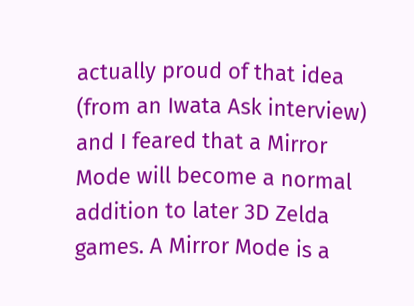actually proud of that idea (from an Iwata Ask interview) and I feared that a Mirror Mode will become a normal addition to later 3D Zelda games. A Mirror Mode is a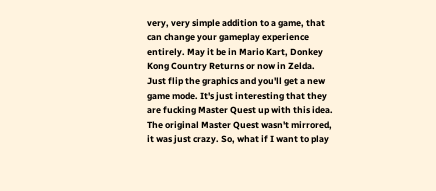very, very simple addition to a game, that can change your gameplay experience entirely. May it be in Mario Kart, Donkey Kong Country Returns or now in Zelda. Just flip the graphics and you'll get a new game mode. It's just interesting that they are fucking Master Quest up with this idea. The original Master Quest wasn't mirrored, it was just crazy. So, what if I want to play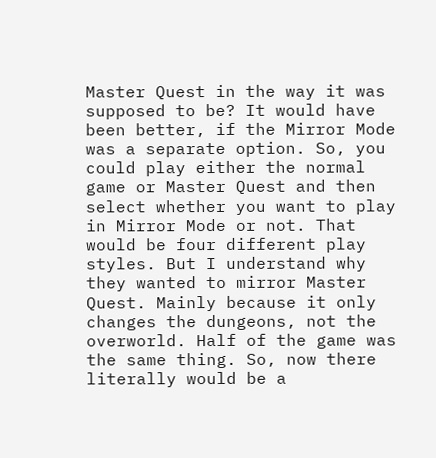Master Quest in the way it was supposed to be? It would have been better, if the Mirror Mode was a separate option. So, you could play either the normal game or Master Quest and then select whether you want to play in Mirror Mode or not. That would be four different play styles. But I understand why they wanted to mirror Master Quest. Mainly because it only changes the dungeons, not the overworld. Half of the game was the same thing. So, now there literally would be a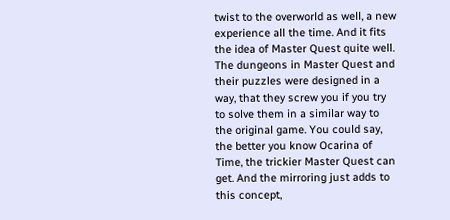twist to the overworld as well, a new experience all the time. And it fits the idea of Master Quest quite well. The dungeons in Master Quest and their puzzles were designed in a way, that they screw you if you try to solve them in a similar way to the original game. You could say, the better you know Ocarina of Time, the trickier Master Quest can get. And the mirroring just adds to this concept,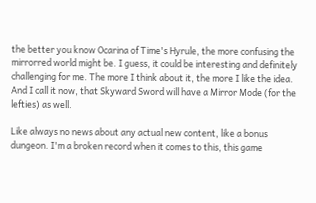the better you know Ocarina of Time's Hyrule, the more confusing the mirrorred world might be. I guess, it could be interesting and definitely challenging for me. The more I think about it, the more I like the idea. And I call it now, that Skyward Sword will have a Mirror Mode (for the lefties) as well.

Like always no news about any actual new content, like a bonus dungeon. I'm a broken record when it comes to this, this game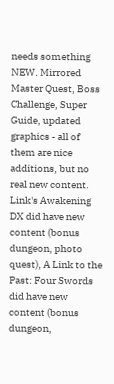needs something NEW. Mirrored Master Quest, Boss Challenge, Super Guide, updated graphics - all of them are nice additions, but no real new content. Link's Awakening DX did have new content (bonus dungeon, photo quest), A Link to the Past: Four Swords did have new content (bonus dungeon,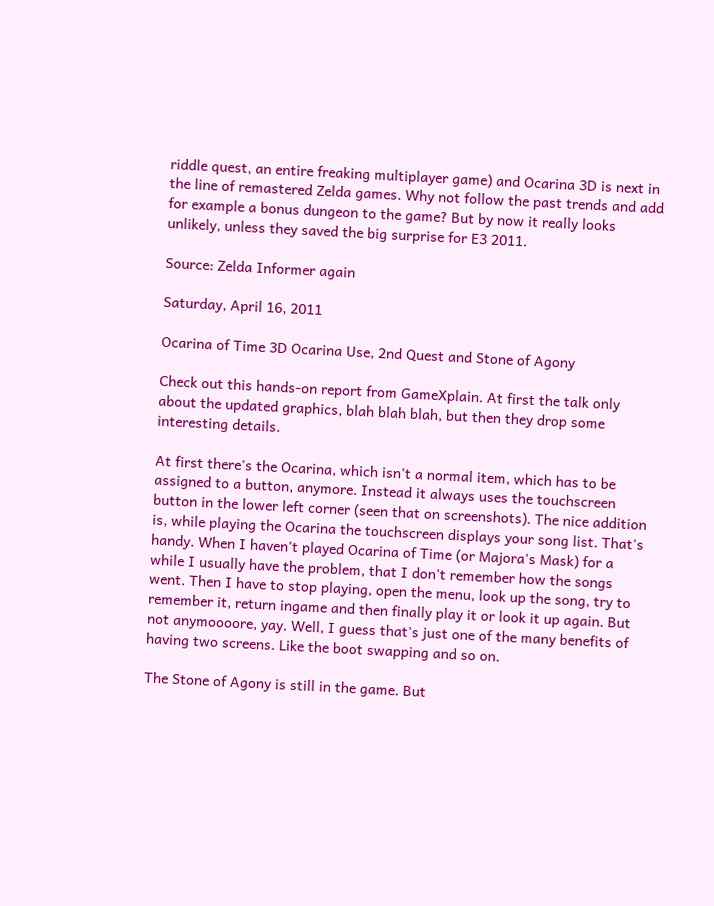riddle quest, an entire freaking multiplayer game) and Ocarina 3D is next in the line of remastered Zelda games. Why not follow the past trends and add for example a bonus dungeon to the game? But by now it really looks unlikely, unless they saved the big surprise for E3 2011.

Source: Zelda Informer again

Saturday, April 16, 2011

Ocarina of Time 3D Ocarina Use, 2nd Quest and Stone of Agony

Check out this hands-on report from GameXplain. At first the talk only about the updated graphics, blah blah blah, but then they drop some interesting details.

At first there's the Ocarina, which isn't a normal item, which has to be assigned to a button, anymore. Instead it always uses the touchscreen button in the lower left corner (seen that on screenshots). The nice addition is, while playing the Ocarina the touchscreen displays your song list. That's handy. When I haven't played Ocarina of Time (or Majora's Mask) for a while I usually have the problem, that I don't remember how the songs went. Then I have to stop playing, open the menu, look up the song, try to remember it, return ingame and then finally play it or look it up again. But not anymoooore, yay. Well, I guess that's just one of the many benefits of having two screens. Like the boot swapping and so on.

The Stone of Agony is still in the game. But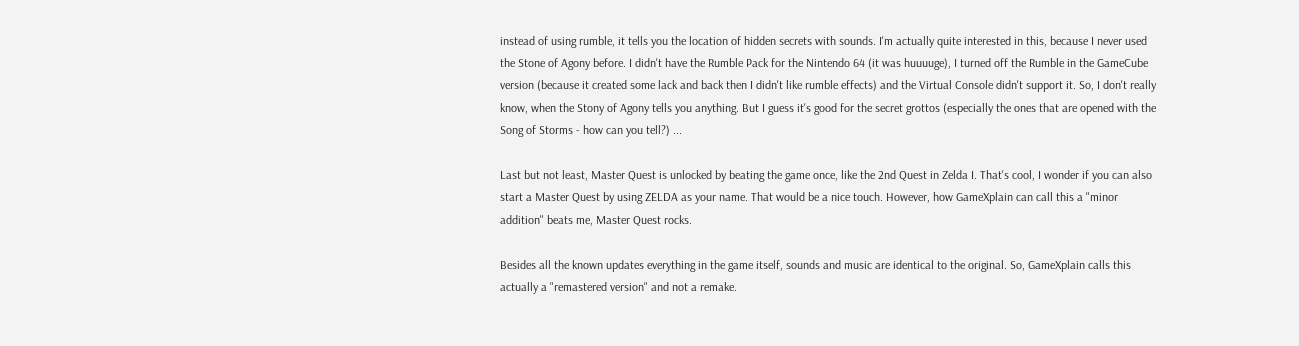instead of using rumble, it tells you the location of hidden secrets with sounds. I'm actually quite interested in this, because I never used the Stone of Agony before. I didn't have the Rumble Pack for the Nintendo 64 (it was huuuuge), I turned off the Rumble in the GameCube version (because it created some lack and back then I didn't like rumble effects) and the Virtual Console didn't support it. So, I don't really know, when the Stony of Agony tells you anything. But I guess it's good for the secret grottos (especially the ones that are opened with the Song of Storms - how can you tell?) ...

Last but not least, Master Quest is unlocked by beating the game once, like the 2nd Quest in Zelda I. That's cool, I wonder if you can also start a Master Quest by using ZELDA as your name. That would be a nice touch. However, how GameXplain can call this a "minor addition" beats me, Master Quest rocks.

Besides all the known updates everything in the game itself, sounds and music are identical to the original. So, GameXplain calls this actually a "remastered version" and not a remake.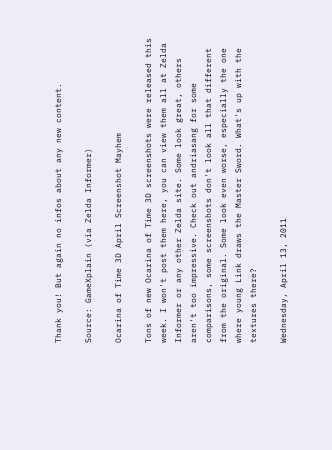Thank you! But again no infos about any new content.

Source: GameXplain (via Zelda Informer)

Ocarina of Time 3D April Screenshot Mayhem

Tons of new Ocarina of Time 3D screenshots were released this week. I won't post them here, you can view them all at Zelda Informer or any other Zelda site. Some look great, others aren't too impressive. Check out andriasang for some comparisons, some screenshots don't look all that different from the original. Some look even worse, especially the one where young Link draws the Master Sword. What's up with the textures there?

Wednesday, April 13, 2011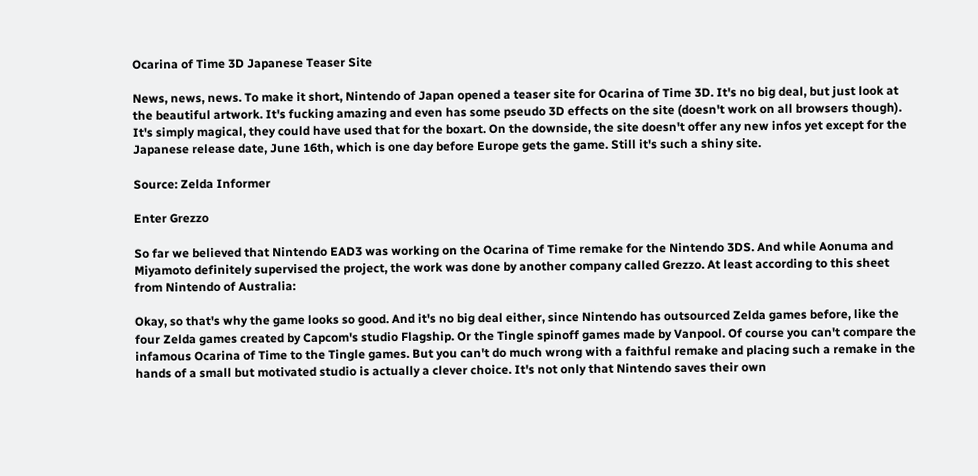Ocarina of Time 3D Japanese Teaser Site

News, news, news. To make it short, Nintendo of Japan opened a teaser site for Ocarina of Time 3D. It's no big deal, but just look at the beautiful artwork. It's fucking amazing and even has some pseudo 3D effects on the site (doesn't work on all browsers though). It's simply magical, they could have used that for the boxart. On the downside, the site doesn't offer any new infos yet except for the Japanese release date, June 16th, which is one day before Europe gets the game. Still it's such a shiny site.

Source: Zelda Informer

Enter Grezzo

So far we believed that Nintendo EAD3 was working on the Ocarina of Time remake for the Nintendo 3DS. And while Aonuma and Miyamoto definitely supervised the project, the work was done by another company called Grezzo. At least according to this sheet from Nintendo of Australia:

Okay, so that's why the game looks so good. And it's no big deal either, since Nintendo has outsourced Zelda games before, like the four Zelda games created by Capcom's studio Flagship. Or the Tingle spinoff games made by Vanpool. Of course you can't compare the infamous Ocarina of Time to the Tingle games. But you can't do much wrong with a faithful remake and placing such a remake in the hands of a small but motivated studio is actually a clever choice. It's not only that Nintendo saves their own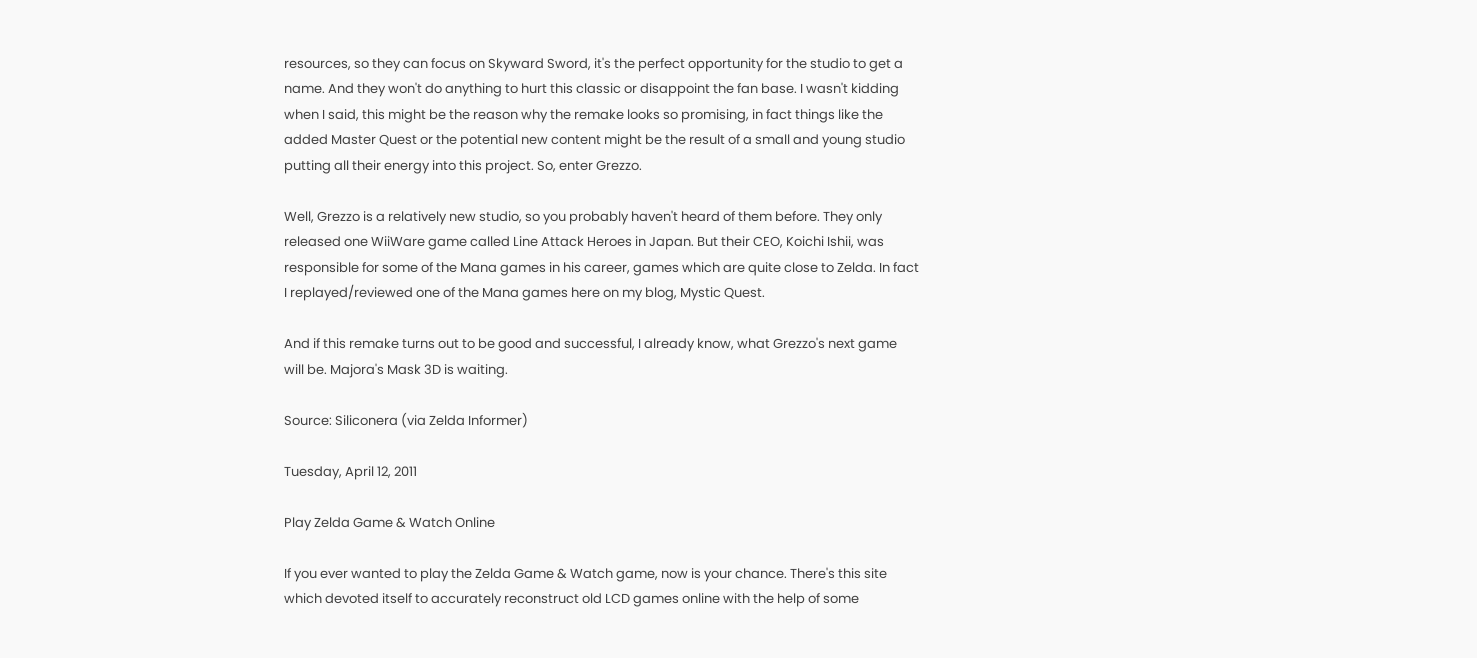resources, so they can focus on Skyward Sword, it's the perfect opportunity for the studio to get a name. And they won't do anything to hurt this classic or disappoint the fan base. I wasn't kidding when I said, this might be the reason why the remake looks so promising, in fact things like the added Master Quest or the potential new content might be the result of a small and young studio putting all their energy into this project. So, enter Grezzo.

Well, Grezzo is a relatively new studio, so you probably haven't heard of them before. They only released one WiiWare game called Line Attack Heroes in Japan. But their CEO, Koichi Ishii, was responsible for some of the Mana games in his career, games which are quite close to Zelda. In fact I replayed/reviewed one of the Mana games here on my blog, Mystic Quest.

And if this remake turns out to be good and successful, I already know, what Grezzo's next game will be. Majora's Mask 3D is waiting.

Source: Siliconera (via Zelda Informer)

Tuesday, April 12, 2011

Play Zelda Game & Watch Online

If you ever wanted to play the Zelda Game & Watch game, now is your chance. There's this site which devoted itself to accurately reconstruct old LCD games online with the help of some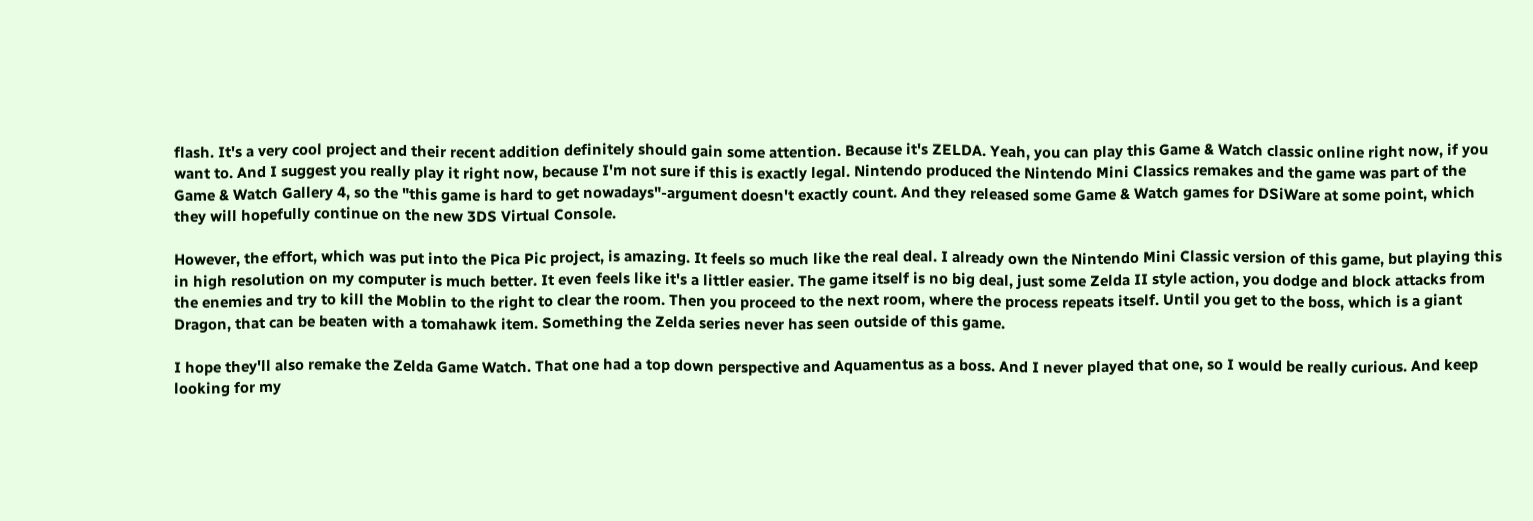flash. It's a very cool project and their recent addition definitely should gain some attention. Because it's ZELDA. Yeah, you can play this Game & Watch classic online right now, if you want to. And I suggest you really play it right now, because I'm not sure if this is exactly legal. Nintendo produced the Nintendo Mini Classics remakes and the game was part of the Game & Watch Gallery 4, so the "this game is hard to get nowadays"-argument doesn't exactly count. And they released some Game & Watch games for DSiWare at some point, which they will hopefully continue on the new 3DS Virtual Console.

However, the effort, which was put into the Pica Pic project, is amazing. It feels so much like the real deal. I already own the Nintendo Mini Classic version of this game, but playing this in high resolution on my computer is much better. It even feels like it's a littler easier. The game itself is no big deal, just some Zelda II style action, you dodge and block attacks from the enemies and try to kill the Moblin to the right to clear the room. Then you proceed to the next room, where the process repeats itself. Until you get to the boss, which is a giant Dragon, that can be beaten with a tomahawk item. Something the Zelda series never has seen outside of this game.

I hope they'll also remake the Zelda Game Watch. That one had a top down perspective and Aquamentus as a boss. And I never played that one, so I would be really curious. And keep looking for my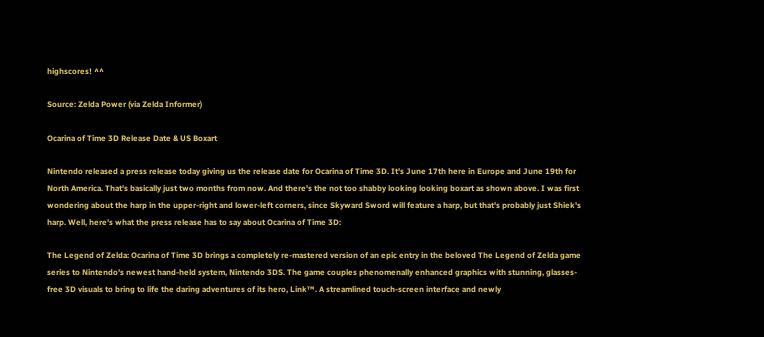highscores! ^^

Source: Zelda Power (via Zelda Informer)

Ocarina of Time 3D Release Date & US Boxart

Nintendo released a press release today giving us the release date for Ocarina of Time 3D. It's June 17th here in Europe and June 19th for North America. That's basically just two months from now. And there's the not too shabby looking looking boxart as shown above. I was first wondering about the harp in the upper-right and lower-left corners, since Skyward Sword will feature a harp, but that's probably just Shiek's harp. Well, here's what the press release has to say about Ocarina of Time 3D:

The Legend of Zelda: Ocarina of Time 3D brings a completely re-mastered version of an epic entry in the beloved The Legend of Zelda game series to Nintendo's newest hand-held system, Nintendo 3DS. The game couples phenomenally enhanced graphics with stunning, glasses-free 3D visuals to bring to life the daring adventures of its hero, Link™. A streamlined touch-screen interface and newly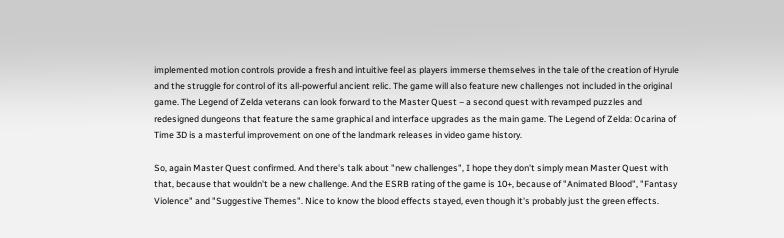implemented motion controls provide a fresh and intuitive feel as players immerse themselves in the tale of the creation of Hyrule and the struggle for control of its all-powerful ancient relic. The game will also feature new challenges not included in the original game. The Legend of Zelda veterans can look forward to the Master Quest – a second quest with revamped puzzles and redesigned dungeons that feature the same graphical and interface upgrades as the main game. The Legend of Zelda: Ocarina of Time 3D is a masterful improvement on one of the landmark releases in video game history.

So, again Master Quest confirmed. And there's talk about "new challenges", I hope they don't simply mean Master Quest with that, because that wouldn't be a new challenge. And the ESRB rating of the game is 10+, because of "Animated Blood", "Fantasy Violence" and "Suggestive Themes". Nice to know the blood effects stayed, even though it's probably just the green effects.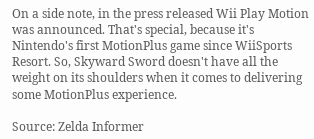On a side note, in the press released Wii Play Motion was announced. That's special, because it's Nintendo's first MotionPlus game since WiiSports Resort. So, Skyward Sword doesn't have all the weight on its shoulders when it comes to delivering some MotionPlus experience.

Source: Zelda Informer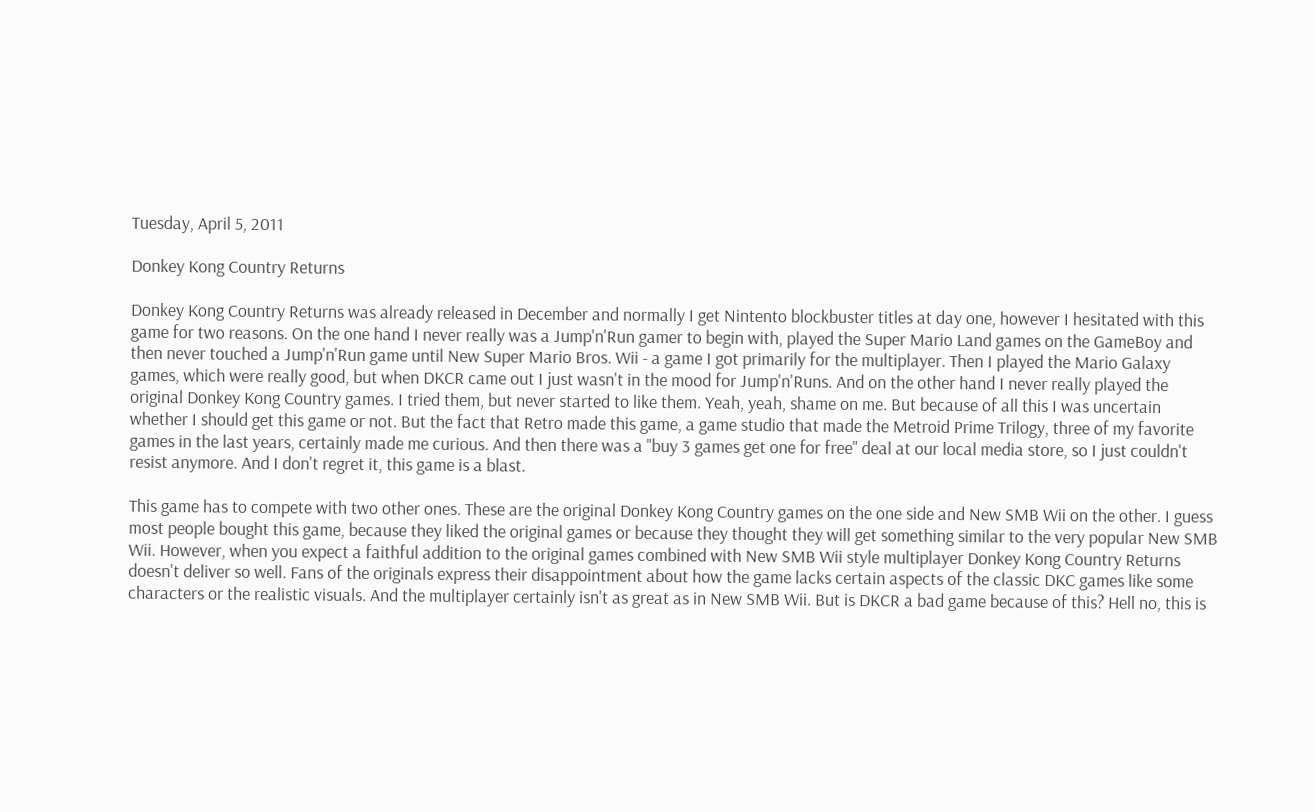Tuesday, April 5, 2011

Donkey Kong Country Returns

Donkey Kong Country Returns was already released in December and normally I get Nintento blockbuster titles at day one, however I hesitated with this game for two reasons. On the one hand I never really was a Jump'n'Run gamer to begin with, played the Super Mario Land games on the GameBoy and then never touched a Jump'n'Run game until New Super Mario Bros. Wii - a game I got primarily for the multiplayer. Then I played the Mario Galaxy games, which were really good, but when DKCR came out I just wasn't in the mood for Jump'n'Runs. And on the other hand I never really played the original Donkey Kong Country games. I tried them, but never started to like them. Yeah, yeah, shame on me. But because of all this I was uncertain whether I should get this game or not. But the fact that Retro made this game, a game studio that made the Metroid Prime Trilogy, three of my favorite games in the last years, certainly made me curious. And then there was a "buy 3 games get one for free" deal at our local media store, so I just couldn't resist anymore. And I don't regret it, this game is a blast.

This game has to compete with two other ones. These are the original Donkey Kong Country games on the one side and New SMB Wii on the other. I guess most people bought this game, because they liked the original games or because they thought they will get something similar to the very popular New SMB Wii. However, when you expect a faithful addition to the original games combined with New SMB Wii style multiplayer Donkey Kong Country Returns doesn't deliver so well. Fans of the originals express their disappointment about how the game lacks certain aspects of the classic DKC games like some characters or the realistic visuals. And the multiplayer certainly isn't as great as in New SMB Wii. But is DKCR a bad game because of this? Hell no, this is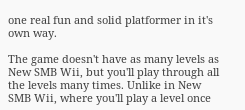one real fun and solid platformer in it's own way.

The game doesn't have as many levels as New SMB Wii, but you'll play through all the levels many times. Unlike in New SMB Wii, where you'll play a level once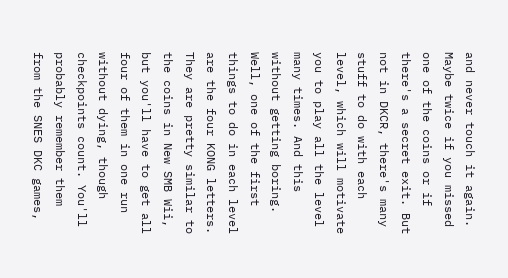and never touch it again. Maybe twice if you missed one of the coins or if there's a secret exit. But not in DKCR, there's many stuff to do with each level, which will motivate you to play all the level many times. And this without getting boring. Well, one of the first things to do in each level are the four KONG letters. They are pretty similar to the coins in New SMB Wii, but you'll have to get all four of them in one run without dying, though checkpoints count. You'll probably remember them from the SNES DKC games,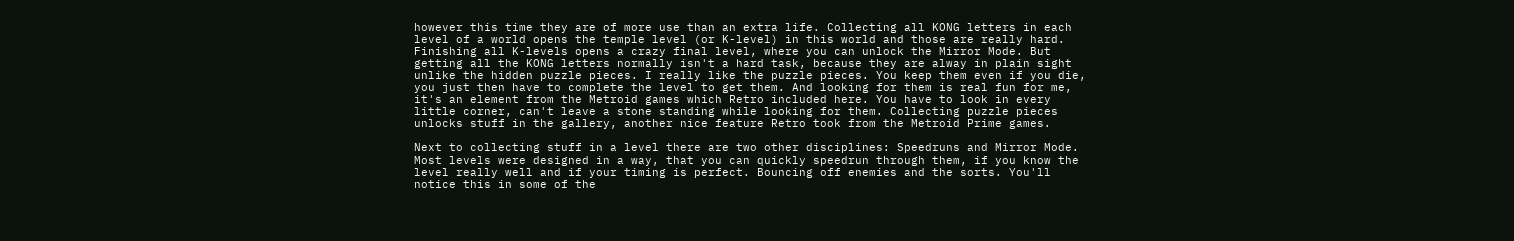however this time they are of more use than an extra life. Collecting all KONG letters in each level of a world opens the temple level (or K-level) in this world and those are really hard. Finishing all K-levels opens a crazy final level, where you can unlock the Mirror Mode. But getting all the KONG letters normally isn't a hard task, because they are alway in plain sight unlike the hidden puzzle pieces. I really like the puzzle pieces. You keep them even if you die, you just then have to complete the level to get them. And looking for them is real fun for me, it's an element from the Metroid games which Retro included here. You have to look in every little corner, can't leave a stone standing while looking for them. Collecting puzzle pieces unlocks stuff in the gallery, another nice feature Retro took from the Metroid Prime games.

Next to collecting stuff in a level there are two other disciplines: Speedruns and Mirror Mode. Most levels were designed in a way, that you can quickly speedrun through them, if you know the level really well and if your timing is perfect. Bouncing off enemies and the sorts. You'll notice this in some of the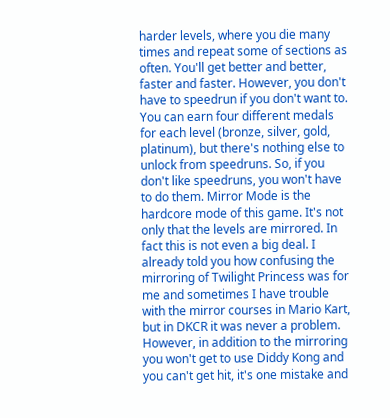harder levels, where you die many times and repeat some of sections as often. You'll get better and better, faster and faster. However, you don't have to speedrun if you don't want to. You can earn four different medals for each level (bronze, silver, gold, platinum), but there's nothing else to unlock from speedruns. So, if you don't like speedruns, you won't have to do them. Mirror Mode is the hardcore mode of this game. It's not only that the levels are mirrored. In fact this is not even a big deal. I already told you how confusing the mirroring of Twilight Princess was for me and sometimes I have trouble with the mirror courses in Mario Kart, but in DKCR it was never a problem. However, in addition to the mirroring you won't get to use Diddy Kong and you can't get hit, it's one mistake and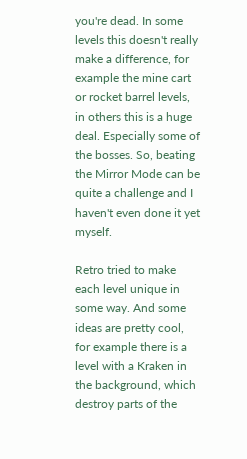you're dead. In some levels this doesn't really make a difference, for example the mine cart or rocket barrel levels, in others this is a huge deal. Especially some of the bosses. So, beating the Mirror Mode can be quite a challenge and I haven't even done it yet myself.

Retro tried to make each level unique in some way. And some ideas are pretty cool, for example there is a level with a Kraken in the background, which destroy parts of the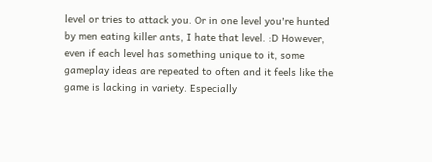level or tries to attack you. Or in one level you're hunted by men eating killer ants, I hate that level. :D However, even if each level has something unique to it, some gameplay ideas are repeated to often and it feels like the game is lacking in variety. Especially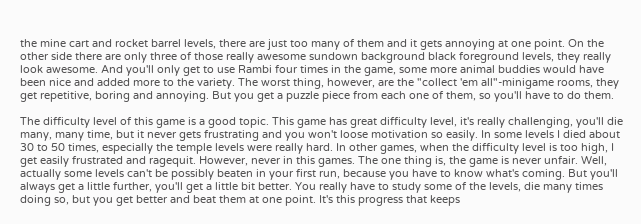the mine cart and rocket barrel levels, there are just too many of them and it gets annoying at one point. On the other side there are only three of those really awesome sundown background black foreground levels, they really look awesome. And you'll only get to use Rambi four times in the game, some more animal buddies would have been nice and added more to the variety. The worst thing, however, are the "collect 'em all"-minigame rooms, they get repetitive, boring and annoying. But you get a puzzle piece from each one of them, so you'll have to do them.

The difficulty level of this game is a good topic. This game has great difficulty level, it's really challenging, you'll die many, many time, but it never gets frustrating and you won't loose motivation so easily. In some levels I died about 30 to 50 times, especially the temple levels were really hard. In other games, when the difficulty level is too high, I get easily frustrated and ragequit. However, never in this games. The one thing is, the game is never unfair. Well, actually some levels can't be possibly beaten in your first run, because you have to know what's coming. But you'll always get a little further, you'll get a little bit better. You really have to study some of the levels, die many times doing so, but you get better and beat them at one point. It's this progress that keeps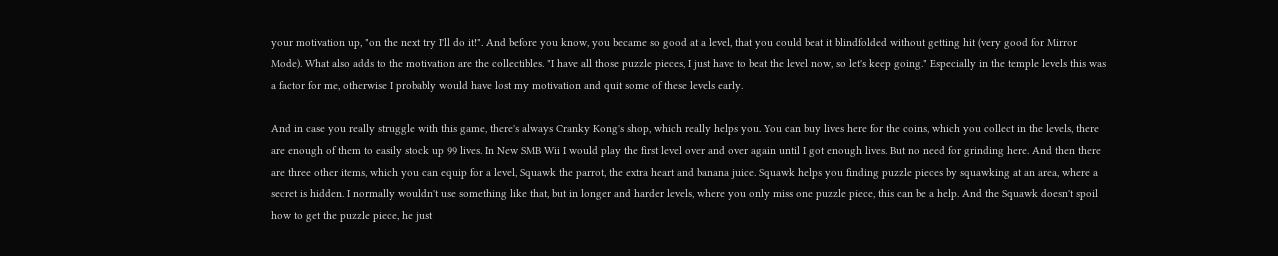your motivation up, "on the next try I'll do it!". And before you know, you became so good at a level, that you could beat it blindfolded without getting hit (very good for Mirror Mode). What also adds to the motivation are the collectibles. "I have all those puzzle pieces, I just have to beat the level now, so let's keep going." Especially in the temple levels this was a factor for me, otherwise I probably would have lost my motivation and quit some of these levels early.

And in case you really struggle with this game, there's always Cranky Kong's shop, which really helps you. You can buy lives here for the coins, which you collect in the levels, there are enough of them to easily stock up 99 lives. In New SMB Wii I would play the first level over and over again until I got enough lives. But no need for grinding here. And then there are three other items, which you can equip for a level, Squawk the parrot, the extra heart and banana juice. Squawk helps you finding puzzle pieces by squawking at an area, where a secret is hidden. I normally wouldn't use something like that, but in longer and harder levels, where you only miss one puzzle piece, this can be a help. And the Squawk doesn't spoil how to get the puzzle piece, he just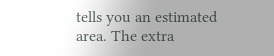tells you an estimated area. The extra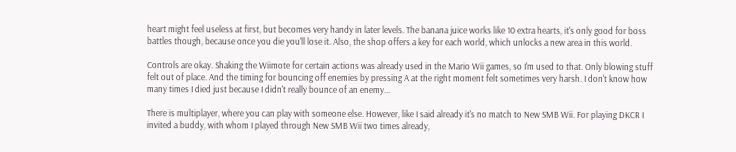heart might feel useless at first, but becomes very handy in later levels. The banana juice works like 10 extra hearts, it's only good for boss battles though, because once you die you'll lose it. Also, the shop offers a key for each world, which unlocks a new area in this world.

Controls are okay. Shaking the Wiimote for certain actions was already used in the Mario Wii games, so I'm used to that. Only blowing stuff felt out of place. And the timing for bouncing off enemies by pressing A at the right moment felt sometimes very harsh. I don't know how many times I died just because I didn't really bounce of an enemy...

There is multiplayer, where you can play with someone else. However, like I said already it's no match to New SMB Wii. For playing DKCR I invited a buddy, with whom I played through New SMB Wii two times already,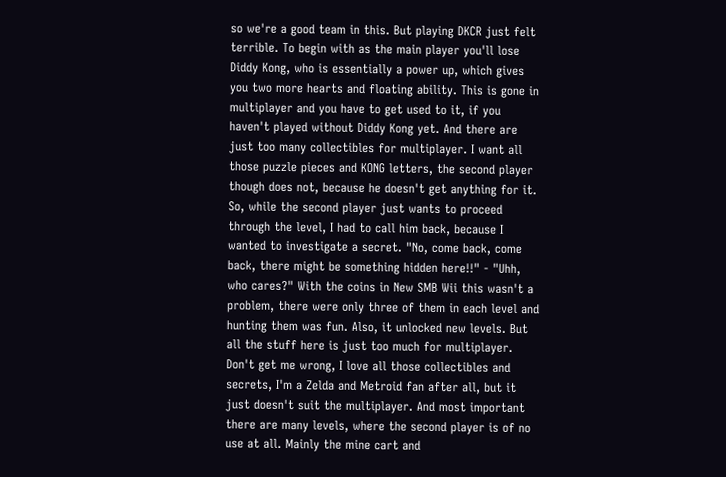so we're a good team in this. But playing DKCR just felt terrible. To begin with as the main player you'll lose Diddy Kong, who is essentially a power up, which gives you two more hearts and floating ability. This is gone in multiplayer and you have to get used to it, if you haven't played without Diddy Kong yet. And there are just too many collectibles for multiplayer. I want all those puzzle pieces and KONG letters, the second player though does not, because he doesn't get anything for it. So, while the second player just wants to proceed through the level, I had to call him back, because I wanted to investigate a secret. "No, come back, come back, there might be something hidden here!!" - "Uhh, who cares?" With the coins in New SMB Wii this wasn't a problem, there were only three of them in each level and hunting them was fun. Also, it unlocked new levels. But all the stuff here is just too much for multiplayer. Don't get me wrong, I love all those collectibles and secrets, I'm a Zelda and Metroid fan after all, but it just doesn't suit the multiplayer. And most important there are many levels, where the second player is of no use at all. Mainly the mine cart and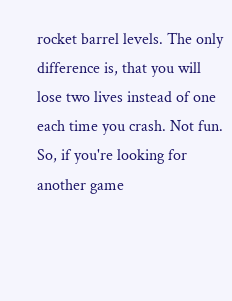rocket barrel levels. The only difference is, that you will lose two lives instead of one each time you crash. Not fun. So, if you're looking for another game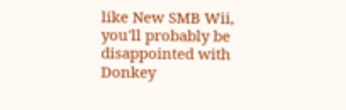like New SMB Wii, you'll probably be disappointed with Donkey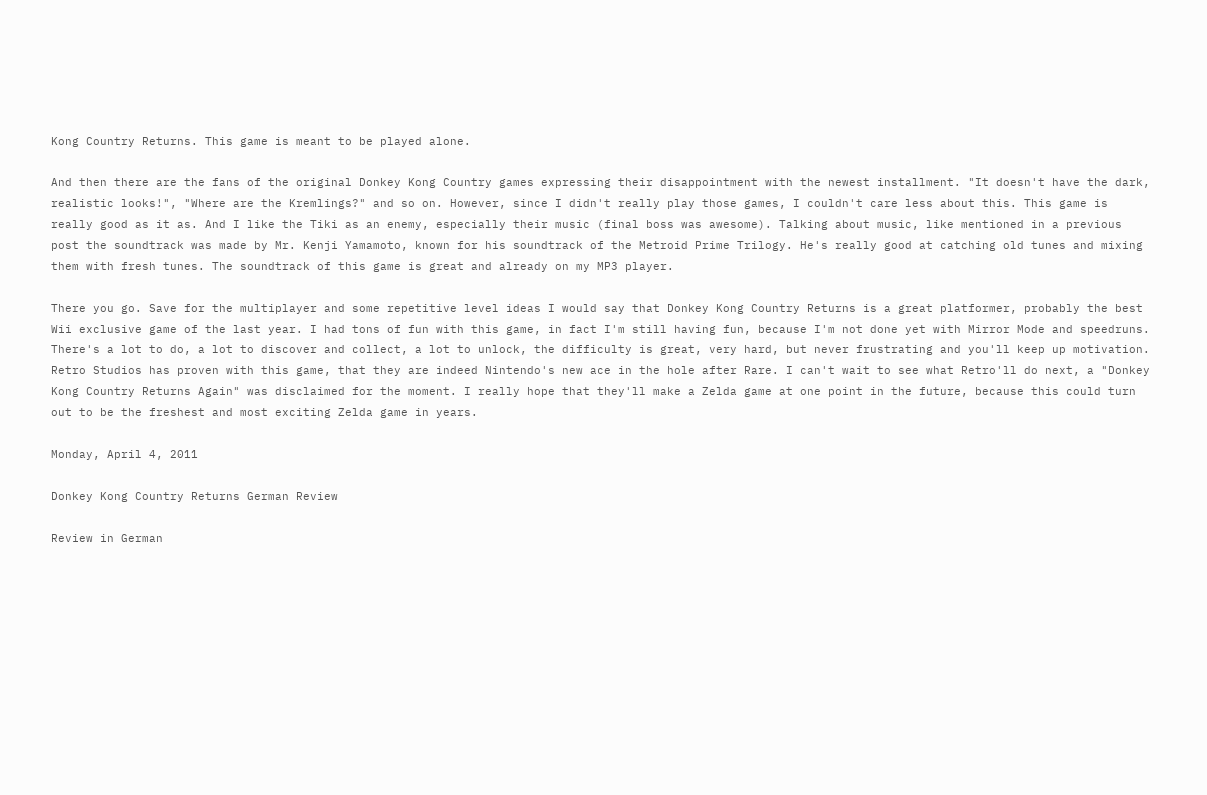Kong Country Returns. This game is meant to be played alone.

And then there are the fans of the original Donkey Kong Country games expressing their disappointment with the newest installment. "It doesn't have the dark, realistic looks!", "Where are the Kremlings?" and so on. However, since I didn't really play those games, I couldn't care less about this. This game is really good as it as. And I like the Tiki as an enemy, especially their music (final boss was awesome). Talking about music, like mentioned in a previous post the soundtrack was made by Mr. Kenji Yamamoto, known for his soundtrack of the Metroid Prime Trilogy. He's really good at catching old tunes and mixing them with fresh tunes. The soundtrack of this game is great and already on my MP3 player.

There you go. Save for the multiplayer and some repetitive level ideas I would say that Donkey Kong Country Returns is a great platformer, probably the best Wii exclusive game of the last year. I had tons of fun with this game, in fact I'm still having fun, because I'm not done yet with Mirror Mode and speedruns. There's a lot to do, a lot to discover and collect, a lot to unlock, the difficulty is great, very hard, but never frustrating and you'll keep up motivation. Retro Studios has proven with this game, that they are indeed Nintendo's new ace in the hole after Rare. I can't wait to see what Retro'll do next, a "Donkey Kong Country Returns Again" was disclaimed for the moment. I really hope that they'll make a Zelda game at one point in the future, because this could turn out to be the freshest and most exciting Zelda game in years.

Monday, April 4, 2011

Donkey Kong Country Returns German Review

Review in German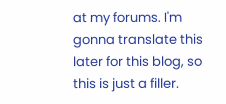at my forums. I'm gonna translate this later for this blog, so this is just a filler.